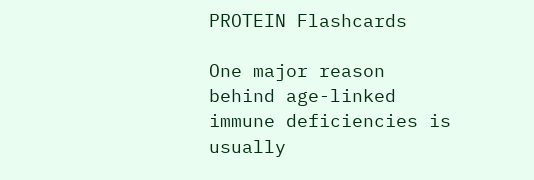PROTEIN Flashcards

One major reason behind age-linked immune deficiencies is usually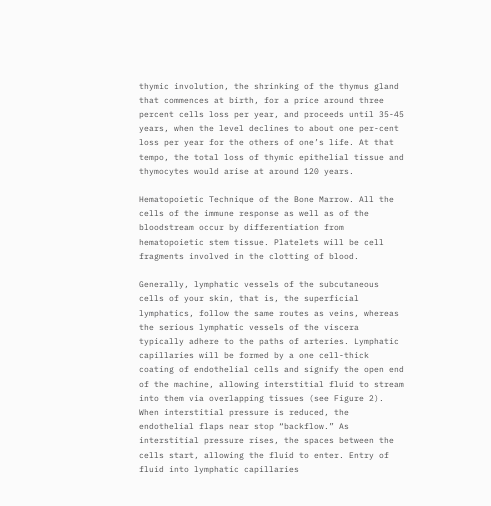thymic involution, the shrinking of the thymus gland that commences at birth, for a price around three percent cells loss per year, and proceeds until 35-45 years, when the level declines to about one per-cent loss per year for the others of one’s life. At that tempo, the total loss of thymic epithelial tissue and thymocytes would arise at around 120 years.

Hematopoietic Technique of the Bone Marrow. All the cells of the immune response as well as of the bloodstream occur by differentiation from hematopoietic stem tissue. Platelets will be cell fragments involved in the clotting of blood.

Generally, lymphatic vessels of the subcutaneous cells of your skin, that is, the superficial lymphatics, follow the same routes as veins, whereas the serious lymphatic vessels of the viscera typically adhere to the paths of arteries. Lymphatic capillaries will be formed by a one cell-thick coating of endothelial cells and signify the open end of the machine, allowing interstitial fluid to stream into them via overlapping tissues (see Figure 2). When interstitial pressure is reduced, the endothelial flaps near stop “backflow.” As interstitial pressure rises, the spaces between the cells start, allowing the fluid to enter. Entry of fluid into lymphatic capillaries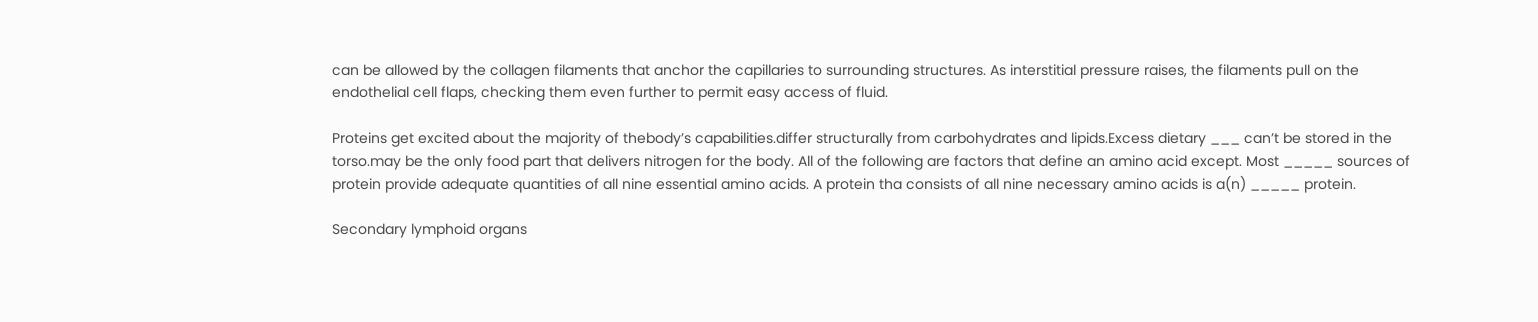can be allowed by the collagen filaments that anchor the capillaries to surrounding structures. As interstitial pressure raises, the filaments pull on the endothelial cell flaps, checking them even further to permit easy access of fluid.

Proteins get excited about the majority of thebody’s capabilities.differ structurally from carbohydrates and lipids.Excess dietary ___ can’t be stored in the torso.may be the only food part that delivers nitrogen for the body. All of the following are factors that define an amino acid except. Most _____ sources of protein provide adequate quantities of all nine essential amino acids. A protein tha consists of all nine necessary amino acids is a(n) _____ protein.

Secondary lymphoid organs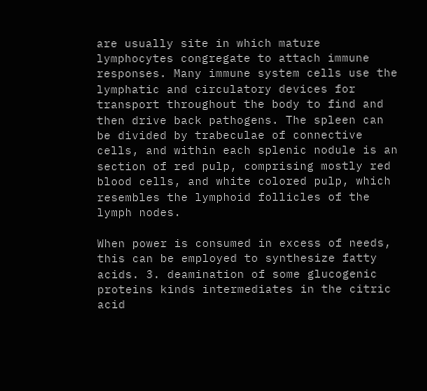are usually site in which mature lymphocytes congregate to attach immune responses. Many immune system cells use the lymphatic and circulatory devices for transport throughout the body to find and then drive back pathogens. The spleen can be divided by trabeculae of connective cells, and within each splenic nodule is an section of red pulp, comprising mostly red blood cells, and white colored pulp, which resembles the lymphoid follicles of the lymph nodes.

When power is consumed in excess of needs, this can be employed to synthesize fatty acids. 3. deamination of some glucogenic proteins kinds intermediates in the citric acid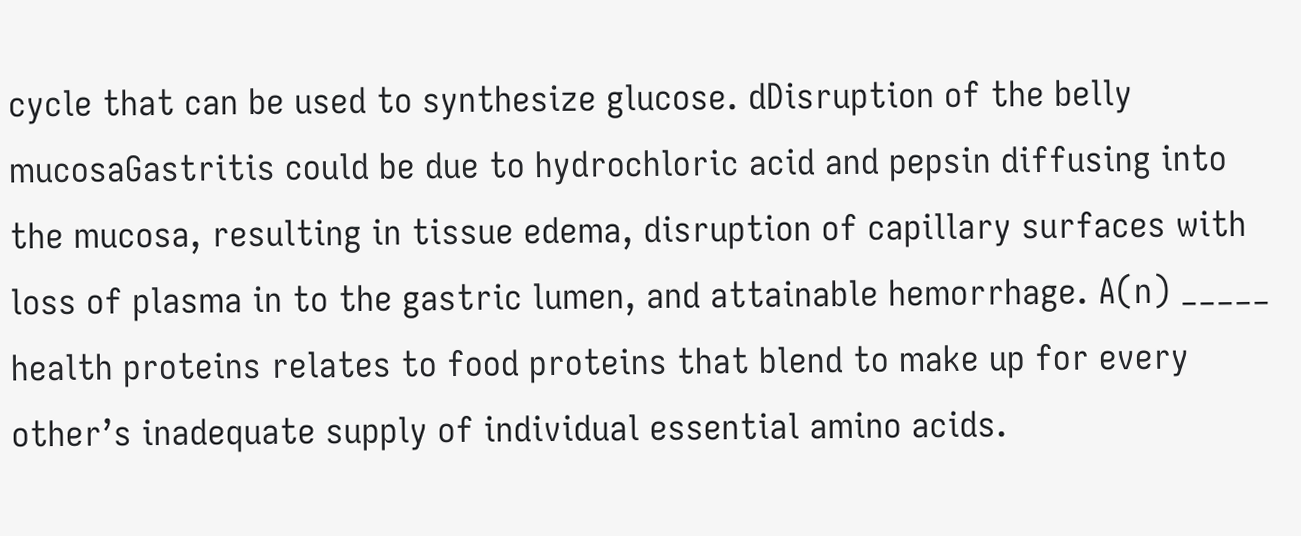cycle that can be used to synthesize glucose. dDisruption of the belly mucosaGastritis could be due to hydrochloric acid and pepsin diffusing into the mucosa, resulting in tissue edema, disruption of capillary surfaces with loss of plasma in to the gastric lumen, and attainable hemorrhage. A(n) _____ health proteins relates to food proteins that blend to make up for every other’s inadequate supply of individual essential amino acids.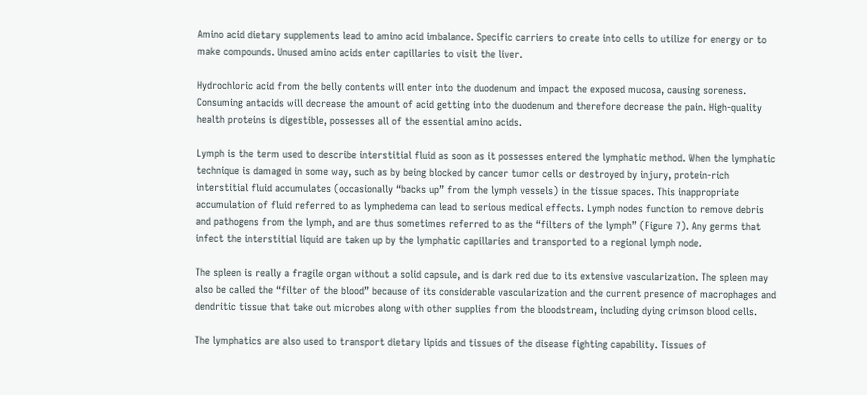Amino acid dietary supplements lead to amino acid imbalance. Specific carriers to create into cells to utilize for energy or to make compounds. Unused amino acids enter capillaries to visit the liver.

Hydrochloric acid from the belly contents will enter into the duodenum and impact the exposed mucosa, causing soreness. Consuming antacids will decrease the amount of acid getting into the duodenum and therefore decrease the pain. High-quality health proteins is digestible, possesses all of the essential amino acids.

Lymph is the term used to describe interstitial fluid as soon as it possesses entered the lymphatic method. When the lymphatic technique is damaged in some way, such as by being blocked by cancer tumor cells or destroyed by injury, protein-rich interstitial fluid accumulates (occasionally “backs up” from the lymph vessels) in the tissue spaces. This inappropriate accumulation of fluid referred to as lymphedema can lead to serious medical effects. Lymph nodes function to remove debris and pathogens from the lymph, and are thus sometimes referred to as the “filters of the lymph” (Figure 7). Any germs that infect the interstitial liquid are taken up by the lymphatic capillaries and transported to a regional lymph node.

The spleen is really a fragile organ without a solid capsule, and is dark red due to its extensive vascularization. The spleen may also be called the “filter of the blood” because of its considerable vascularization and the current presence of macrophages and dendritic tissue that take out microbes along with other supplies from the bloodstream, including dying crimson blood cells.

The lymphatics are also used to transport dietary lipids and tissues of the disease fighting capability. Tissues of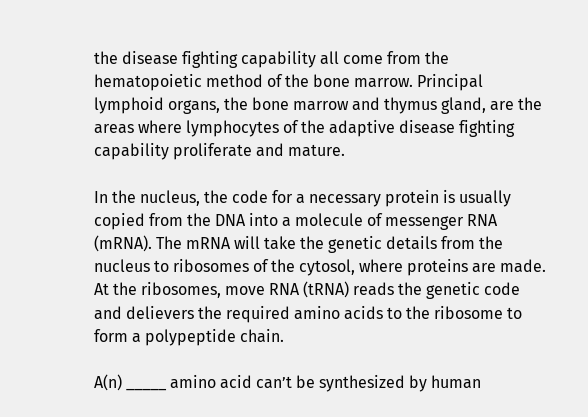the disease fighting capability all come from the hematopoietic method of the bone marrow. Principal lymphoid organs, the bone marrow and thymus gland, are the areas where lymphocytes of the adaptive disease fighting capability proliferate and mature.

In the nucleus, the code for a necessary protein is usually copied from the DNA into a molecule of messenger RNA (mRNA). The mRNA will take the genetic details from the nucleus to ribosomes of the cytosol, where proteins are made. At the ribosomes, move RNA (tRNA) reads the genetic code and delievers the required amino acids to the ribosome to form a polypeptide chain.

A(n) _____ amino acid can’t be synthesized by human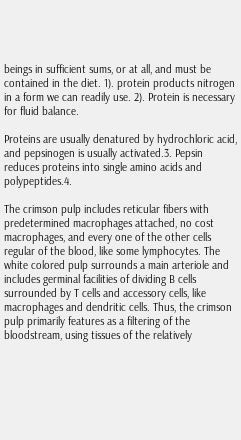beings in sufficient sums, or at all, and must be contained in the diet. 1). protein products nitrogen in a form we can readily use. 2). Protein is necessary for fluid balance.

Proteins are usually denatured by hydrochloric acid, and pepsinogen is usually activated.3. Pepsin reduces proteins into single amino acids and polypeptides.4.

The crimson pulp includes reticular fibers with predetermined macrophages attached, no cost macrophages, and every one of the other cells regular of the blood, like some lymphocytes. The white colored pulp surrounds a main arteriole and includes germinal facilities of dividing B cells surrounded by T cells and accessory cells, like macrophages and dendritic cells. Thus, the crimson pulp primarily features as a filtering of the bloodstream, using tissues of the relatively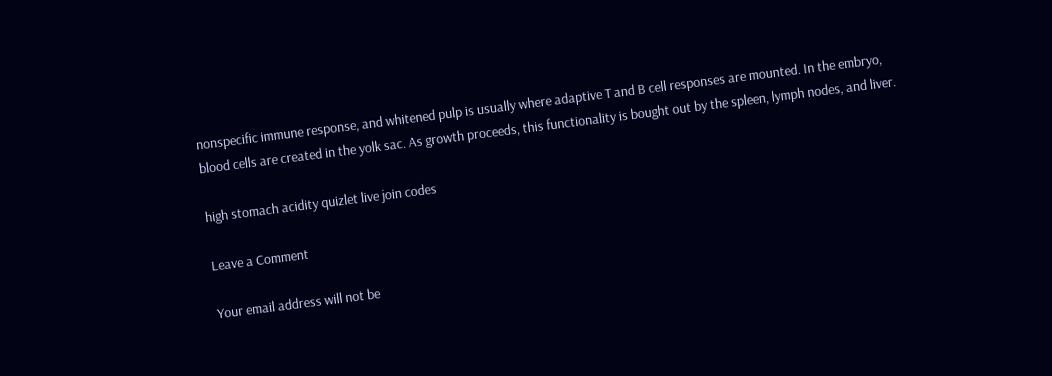nonspecific immune response, and whitened pulp is usually where adaptive T and B cell responses are mounted. In the embryo, blood cells are created in the yolk sac. As growth proceeds, this functionality is bought out by the spleen, lymph nodes, and liver.

high stomach acidity quizlet live join codes

Leave a Comment

Your email address will not be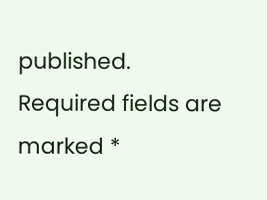published. Required fields are marked *